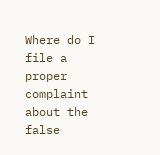Where do I file a proper complaint about the false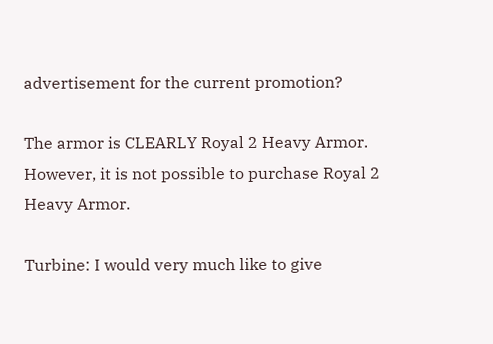advertisement for the current promotion?

The armor is CLEARLY Royal 2 Heavy Armor. However, it is not possible to purchase Royal 2 Heavy Armor.

Turbine: I would very much like to give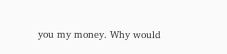you my money. Why would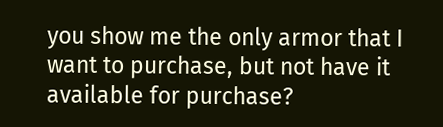you show me the only armor that I want to purchase, but not have it available for purchase?